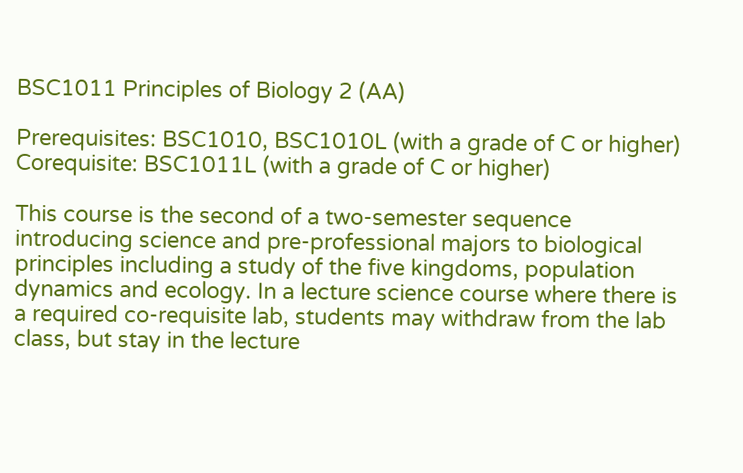BSC1011 Principles of Biology 2 (AA)

Prerequisites: BSC1010, BSC1010L (with a grade of C or higher) Corequisite: BSC1011L (with a grade of C or higher)

This course is the second of a two-semester sequence introducing science and pre-professional majors to biological principles including a study of the five kingdoms, population dynamics and ecology. In a lecture science course where there is a required co-requisite lab, students may withdraw from the lab class, but stay in the lecture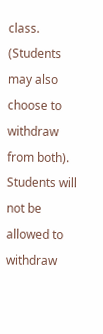class. (Students may also choose to withdraw from both). Students will not be allowed to withdraw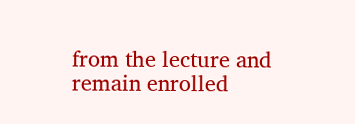from the lecture and remain enrolled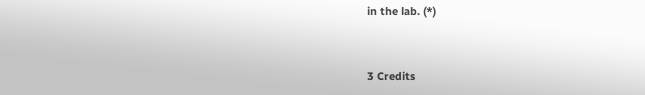in the lab. (*)


3 Credits